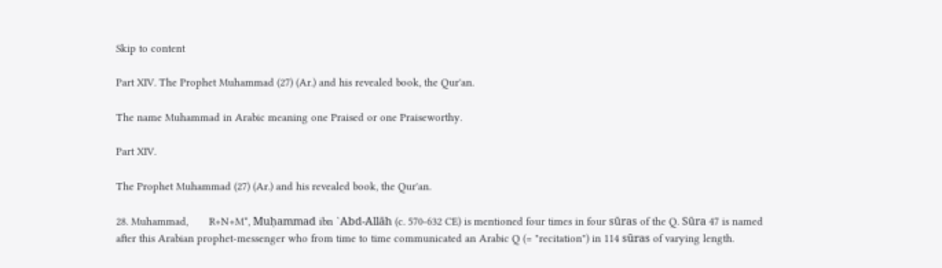Skip to content

Part XIV. The Prophet Muhammad (27) (Ar.) and his revealed book, the Qur'an.

The name Muhammad in Arabic meaning one Praised or one Praiseworthy.

Part XIV.

The Prophet Muhammad (27) (Ar.) and his revealed book, the Qur'an.

28. Muhammad,       R+N+M*, Muḥammad ibn `Abd-Allāh (c. 570-632 CE) is mentioned four times in four sūras of the Q. Sūra 47 is named after this Arabian prophet-messenger who from time to time communicated an Arabic Q (= "recitation") in 114 sūras of varying length.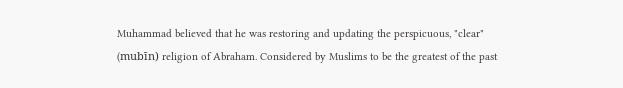Muhammad believed that he was restoring and updating the perspicuous, "clear" (mubīn) religion of Abraham. Considered by Muslims to be the greatest of the past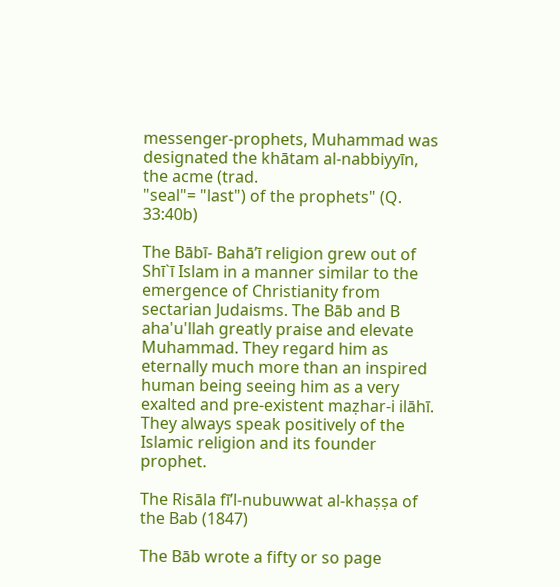messenger-prophets, Muhammad was designated the khātam al-nabbiyyīn, the acme (trad.
"seal"= "last") of the prophets" (Q. 33:40b)

The Bābī- Bahā’ī religion grew out of Shī`ī Islam in a manner similar to the emergence of Christianity from sectarian Judaisms. The Bāb and B aha'u'llah greatly praise and elevate Muhammad. They regard him as eternally much more than an inspired human being seeing him as a very exalted and pre-existent maẓhar-i ilāhī. They always speak positively of the Islamic religion and its founder prophet.

The Risāla fī’l-nubuwwat al-khaṣṣa of the Bab (1847)

The Bāb wrote a fifty or so page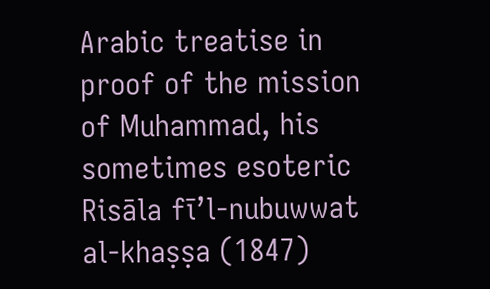Arabic treatise in proof of the mission of Muhammad, his sometimes esoteric Risāla fī’l-nubuwwat al-khaṣṣa (1847)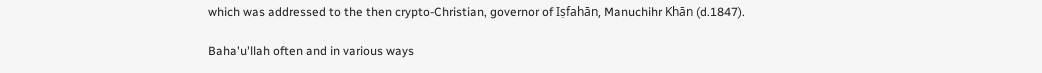which was addressed to the then crypto-Christian, governor of Iṣfahān, Manuchihr Khān (d.1847).

Baha'u'llah often and in various ways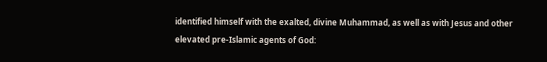identified himself with the exalted, divine Muhammad, as well as with Jesus and other elevated pre-Islamic agents of God: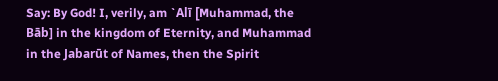Say: By God! I, verily, am `Alī [Muhammad, the Bāb] in the kingdom of Eternity, and Muhammad in the Jabarūt of Names, then the Spirit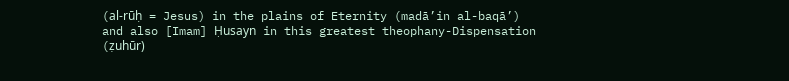(al-rūḥ = Jesus) in the plains of Eternity (madā’in al-baqā’) and also [Imam] Ḥusayn in this greatest theophany-Dispensation (ẓuhūr)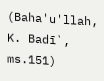(Baha'u'llah, K. Badī`, ms.151)